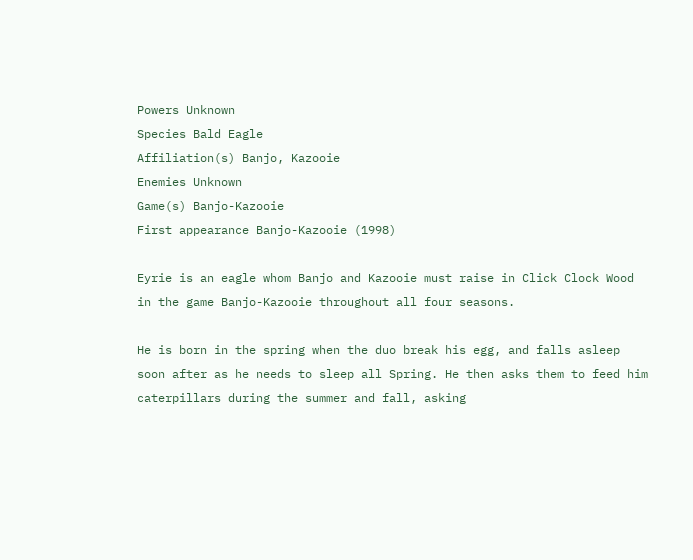Powers Unknown
Species Bald Eagle
Affiliation(s) Banjo, Kazooie
Enemies Unknown
Game(s) Banjo-Kazooie
First appearance Banjo-Kazooie (1998)

Eyrie is an eagle whom Banjo and Kazooie must raise in Click Clock Wood in the game Banjo-Kazooie throughout all four seasons.

He is born in the spring when the duo break his egg, and falls asleep soon after as he needs to sleep all Spring. He then asks them to feed him caterpillars during the summer and fall, asking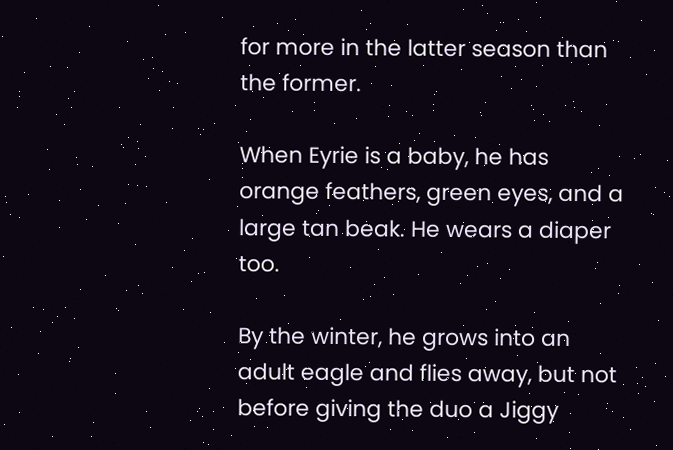for more in the latter season than the former.

When Eyrie is a baby, he has orange feathers, green eyes, and a large tan beak. He wears a diaper too.

By the winter, he grows into an adult eagle and flies away, but not before giving the duo a Jiggy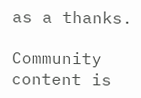as a thanks.

Community content is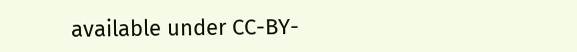available under CC-BY-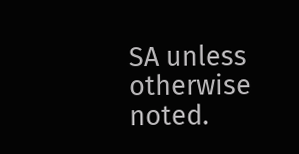SA unless otherwise noted.